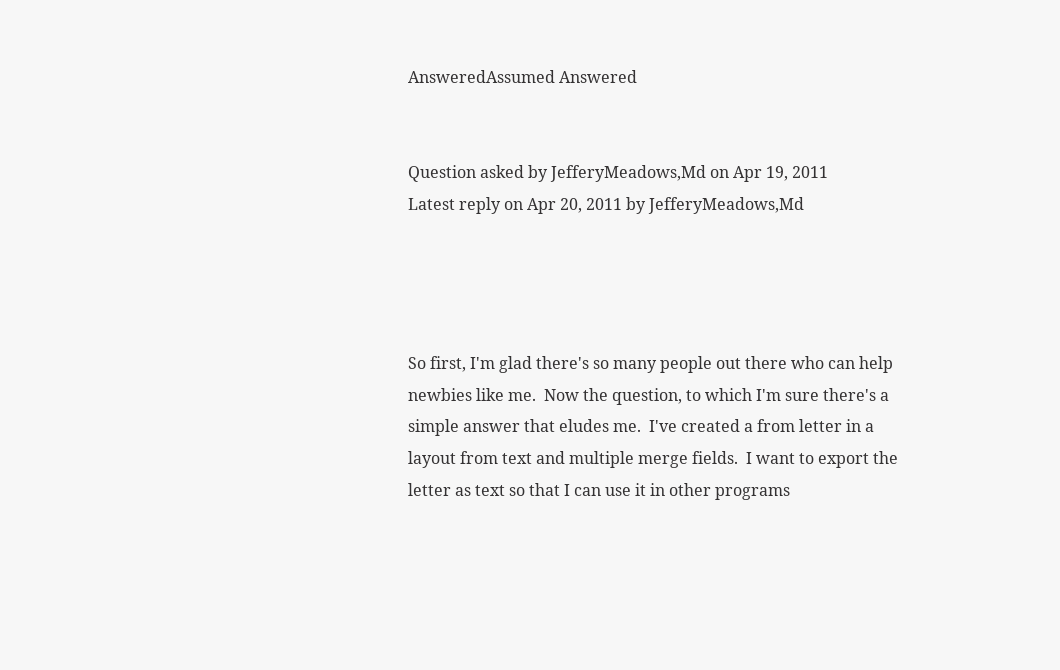AnsweredAssumed Answered


Question asked by JefferyMeadows,Md on Apr 19, 2011
Latest reply on Apr 20, 2011 by JefferyMeadows,Md




So first, I'm glad there's so many people out there who can help newbies like me.  Now the question, to which I'm sure there's a simple answer that eludes me.  I've created a from letter in a layout from text and multiple merge fields.  I want to export the letter as text so that I can use it in other programs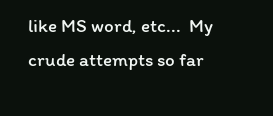like MS word, etc...  My crude attempts so far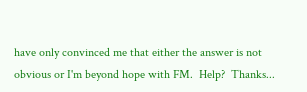have only convinced me that either the answer is not obvious or I'm beyond hope with FM.  Help?  Thanks...